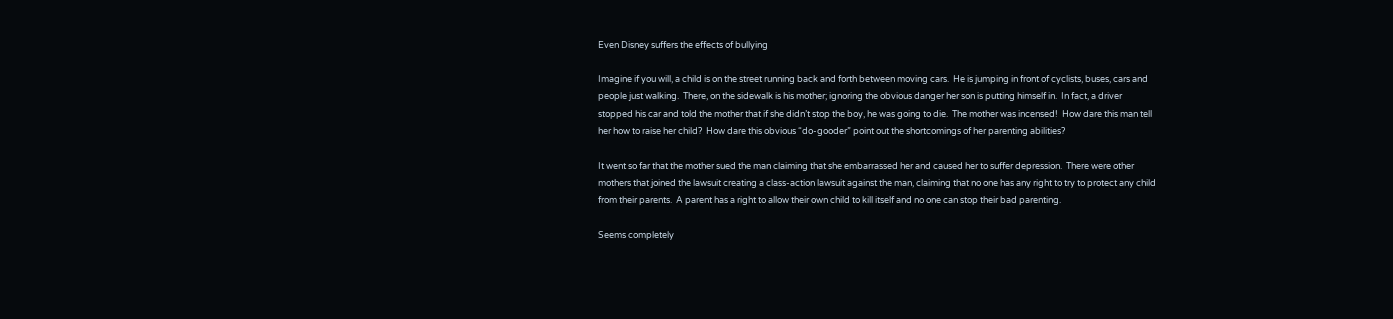Even Disney suffers the effects of bullying

Imagine if you will, a child is on the street running back and forth between moving cars.  He is jumping in front of cyclists, buses, cars and people just walking.  There, on the sidewalk is his mother; ignoring the obvious danger her son is putting himself in.  In fact, a driver stopped his car and told the mother that if she didn’t stop the boy, he was going to die.  The mother was incensed!  How dare this man tell her how to raise her child?  How dare this obvious “do-gooder” point out the shortcomings of her parenting abilities?

It went so far that the mother sued the man claiming that she embarrassed her and caused her to suffer depression.  There were other mothers that joined the lawsuit creating a class-action lawsuit against the man, claiming that no one has any right to try to protect any child from their parents.  A parent has a right to allow their own child to kill itself and no one can stop their bad parenting.

Seems completely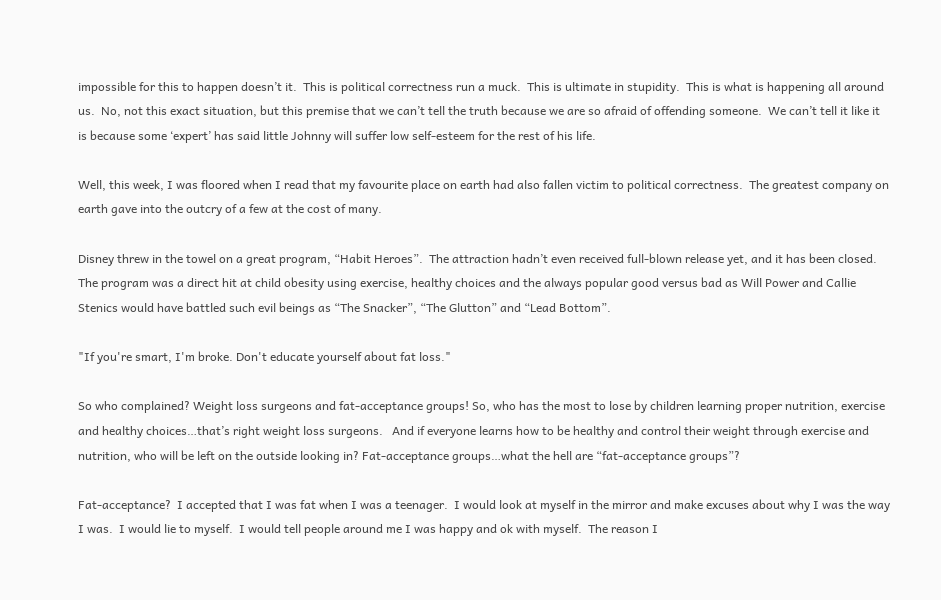impossible for this to happen doesn’t it.  This is political correctness run a muck.  This is ultimate in stupidity.  This is what is happening all around us.  No, not this exact situation, but this premise that we can’t tell the truth because we are so afraid of offending someone.  We can’t tell it like it is because some ‘expert’ has said little Johnny will suffer low self-esteem for the rest of his life.

Well, this week, I was floored when I read that my favourite place on earth had also fallen victim to political correctness.  The greatest company on earth gave into the outcry of a few at the cost of many.

Disney threw in the towel on a great program, “Habit Heroes”.  The attraction hadn’t even received full-blown release yet, and it has been closed. The program was a direct hit at child obesity using exercise, healthy choices and the always popular good versus bad as Will Power and Callie Stenics would have battled such evil beings as “The Snacker”, “The Glutton” and “Lead Bottom”.

"If you're smart, I'm broke. Don't educate yourself about fat loss."

So who complained? Weight loss surgeons and fat-acceptance groups! So, who has the most to lose by children learning proper nutrition, exercise and healthy choices…that’s right weight loss surgeons.   And if everyone learns how to be healthy and control their weight through exercise and nutrition, who will be left on the outside looking in? Fat-acceptance groups…what the hell are “fat-acceptance groups”?

Fat-acceptance?  I accepted that I was fat when I was a teenager.  I would look at myself in the mirror and make excuses about why I was the way I was.  I would lie to myself.  I would tell people around me I was happy and ok with myself.  The reason I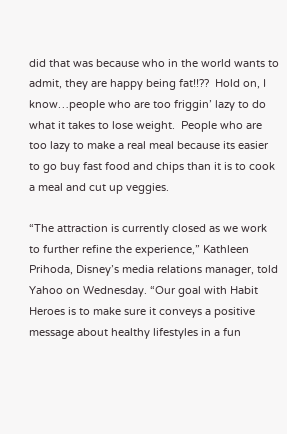did that was because who in the world wants to admit, they are happy being fat!!??  Hold on, I know…people who are too friggin’ lazy to do what it takes to lose weight.  People who are too lazy to make a real meal because its easier to go buy fast food and chips than it is to cook a meal and cut up veggies.

“The attraction is currently closed as we work to further refine the experience,” Kathleen Prihoda, Disney’s media relations manager, told Yahoo on Wednesday. “Our goal with Habit Heroes is to make sure it conveys a positive message about healthy lifestyles in a fun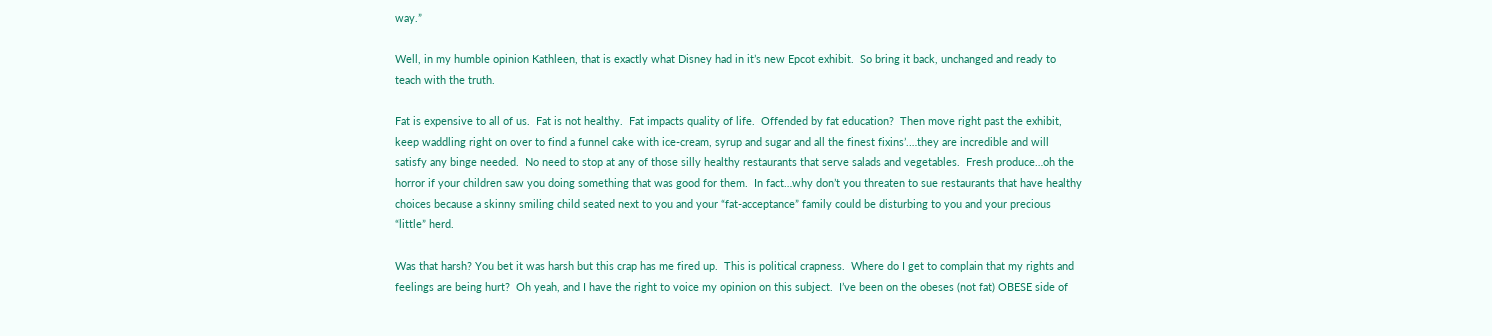way.”

Well, in my humble opinion Kathleen, that is exactly what Disney had in it’s new Epcot exhibit.  So bring it back, unchanged and ready to teach with the truth.

Fat is expensive to all of us.  Fat is not healthy.  Fat impacts quality of life.  Offended by fat education?  Then move right past the exhibit, keep waddling right on over to find a funnel cake with ice-cream, syrup and sugar and all the finest fixins’.…they are incredible and will satisfy any binge needed.  No need to stop at any of those silly healthy restaurants that serve salads and vegetables.  Fresh produce…oh the horror if your children saw you doing something that was good for them.  In fact…why don’t you threaten to sue restaurants that have healthy choices because a skinny smiling child seated next to you and your “fat-acceptance” family could be disturbing to you and your precious “little” herd.

Was that harsh? You bet it was harsh but this crap has me fired up.  This is political crapness.  Where do I get to complain that my rights and feelings are being hurt?  Oh yeah, and I have the right to voice my opinion on this subject.  I’ve been on the obeses (not fat) OBESE side of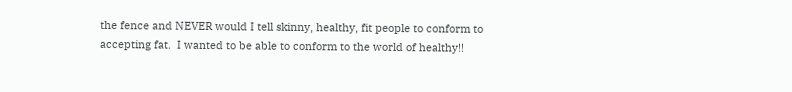the fence and NEVER would I tell skinny, healthy, fit people to conform to accepting fat.  I wanted to be able to conform to the world of healthy!!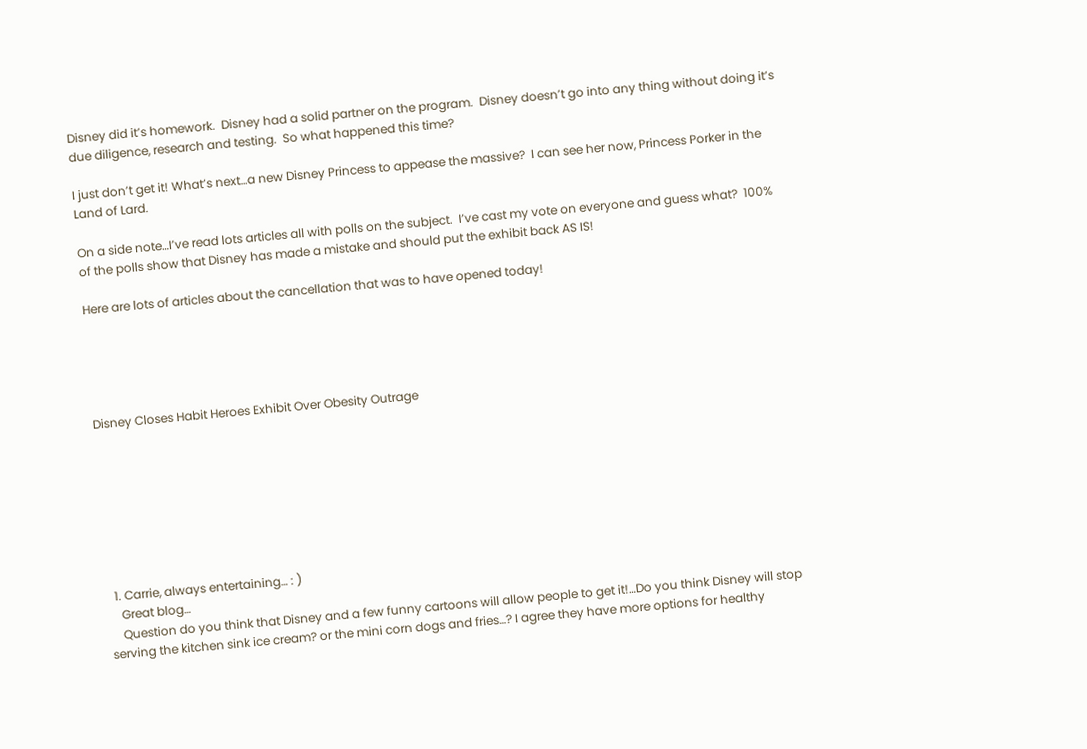Disney did it’s homework.  Disney had a solid partner on the program.  Disney doesn’t go into any thing without doing it’s due diligence, research and testing.  So what happened this time?

I just don’t get it! What’s next…a new Disney Princess to appease the massive?  I can see her now, Princess Porker in the Land of Lard.

On a side note…I’ve read lots articles all with polls on the subject.  I’ve cast my vote on everyone and guess what?  100% of the polls show that Disney has made a mistake and should put the exhibit back AS IS!

Here are lots of articles about the cancellation that was to have opened today!





Disney Closes Habit Heroes Exhibit Over Obesity Outrage








  1. Carrie, always entertaining… : )
    Great blog…
    Question do you think that Disney and a few funny cartoons will allow people to get it!…Do you think Disney will stop serving the kitchen sink ice cream? or the mini corn dogs and fries…? I agree they have more options for healthy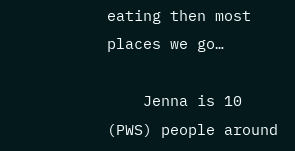eating then most places we go…

    Jenna is 10 (PWS) people around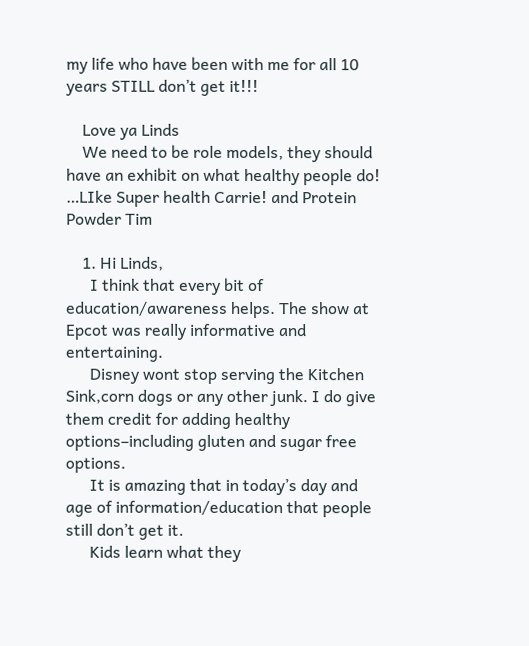my life who have been with me for all 10 years STILL don’t get it!!!

    Love ya Linds
    We need to be role models, they should have an exhibit on what healthy people do! …LIke Super health Carrie! and Protein Powder Tim

    1. Hi Linds,
      I think that every bit of education/awareness helps. The show at Epcot was really informative and entertaining.
      Disney wont stop serving the Kitchen Sink,corn dogs or any other junk. I do give them credit for adding healthy options–including gluten and sugar free options.
      It is amazing that in today’s day and age of information/education that people still don’t get it.
      Kids learn what they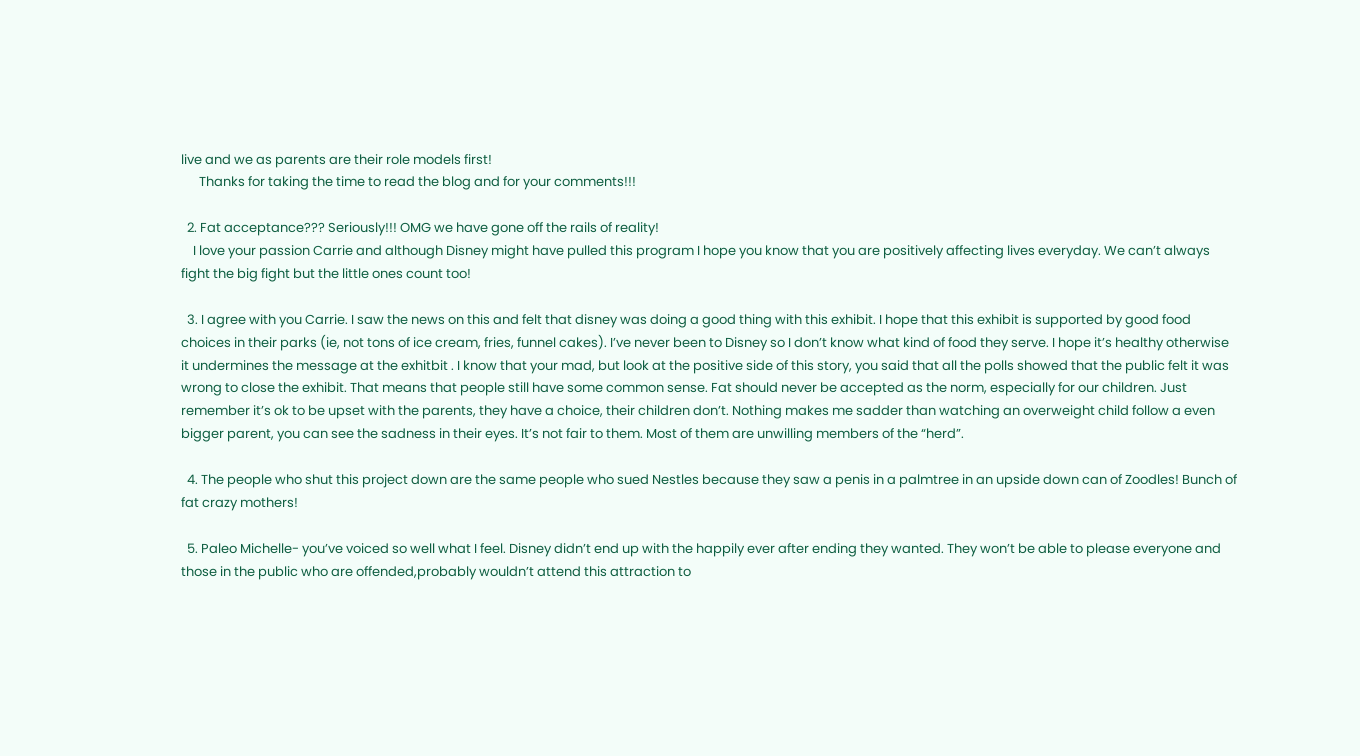live and we as parents are their role models first!
      Thanks for taking the time to read the blog and for your comments!!!

  2. Fat acceptance??? Seriously!!! OMG we have gone off the rails of reality!
    I love your passion Carrie and although Disney might have pulled this program I hope you know that you are positively affecting lives everyday. We can’t always fight the big fight but the little ones count too!

  3. I agree with you Carrie. I saw the news on this and felt that disney was doing a good thing with this exhibit. I hope that this exhibit is supported by good food choices in their parks (ie, not tons of ice cream, fries, funnel cakes). I’ve never been to Disney so I don’t know what kind of food they serve. I hope it’s healthy otherwise it undermines the message at the exhitbit . I know that your mad, but look at the positive side of this story, you said that all the polls showed that the public felt it was wrong to close the exhibit. That means that people still have some common sense. Fat should never be accepted as the norm, especially for our children. Just remember it’s ok to be upset with the parents, they have a choice, their children don’t. Nothing makes me sadder than watching an overweight child follow a even bigger parent, you can see the sadness in their eyes. It’s not fair to them. Most of them are unwilling members of the “herd”.

  4. The people who shut this project down are the same people who sued Nestles because they saw a penis in a palmtree in an upside down can of Zoodles! Bunch of fat crazy mothers!

  5. Paleo Michelle- you’ve voiced so well what I feel. Disney didn’t end up with the happily ever after ending they wanted. They won’t be able to please everyone and those in the public who are offended,probably wouldn’t attend this attraction to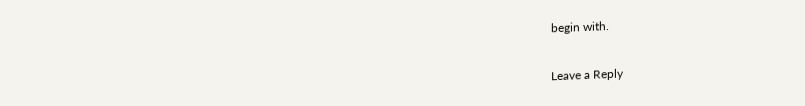begin with.

Leave a Reply